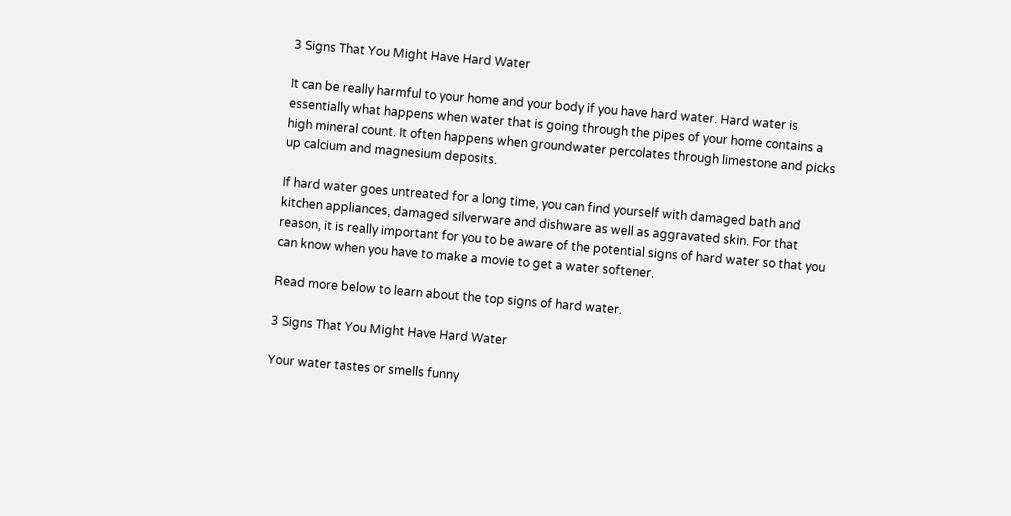3 Signs That You Might Have Hard Water

It can be really harmful to your home and your body if you have hard water. Hard water is essentially what happens when water that is going through the pipes of your home contains a high mineral count. It often happens when groundwater percolates through limestone and picks up calcium and magnesium deposits.

If hard water goes untreated for a long time, you can find yourself with damaged bath and kitchen appliances, damaged silverware and dishware as well as aggravated skin. For that reason, it is really important for you to be aware of the potential signs of hard water so that you can know when you have to make a movie to get a water softener.

Read more below to learn about the top signs of hard water.

3 Signs That You Might Have Hard Water

Your water tastes or smells funny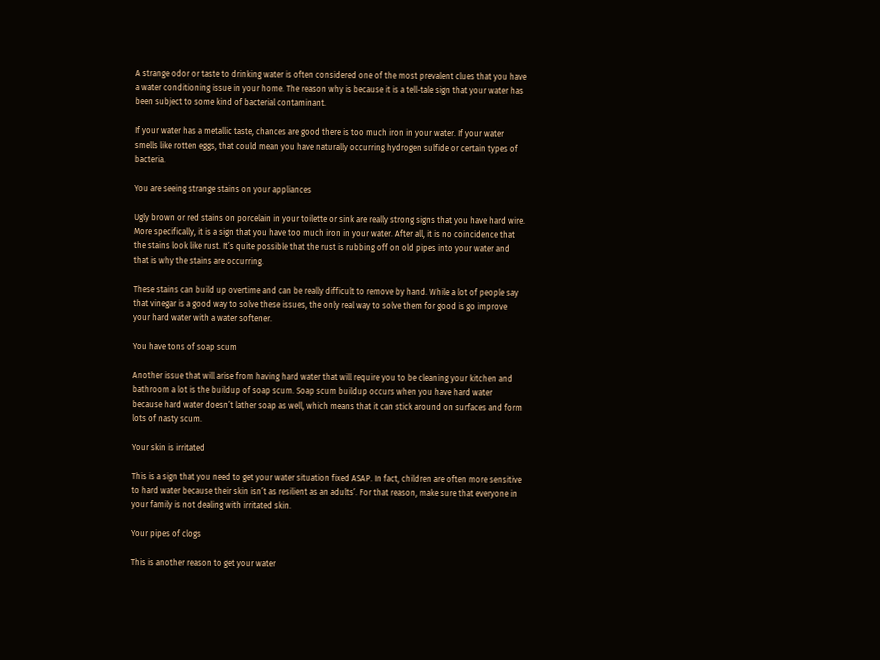A strange odor or taste to drinking water is often considered one of the most prevalent clues that you have a water conditioning issue in your home. The reason why is because it is a tell-tale sign that your water has been subject to some kind of bacterial contaminant.

If your water has a metallic taste, chances are good there is too much iron in your water. If your water smells like rotten eggs, that could mean you have naturally occurring hydrogen sulfide or certain types of bacteria.

You are seeing strange stains on your appliances

Ugly brown or red stains on porcelain in your toilette or sink are really strong signs that you have hard wire. More specifically, it is a sign that you have too much iron in your water. After all, it is no coincidence that the stains look like rust. It’s quite possible that the rust is rubbing off on old pipes into your water and that is why the stains are occurring.

These stains can build up overtime and can be really difficult to remove by hand. While a lot of people say that vinegar is a good way to solve these issues, the only real way to solve them for good is go improve your hard water with a water softener.

You have tons of soap scum

Another issue that will arise from having hard water that will require you to be cleaning your kitchen and bathroom a lot is the buildup of soap scum. Soap scum buildup occurs when you have hard water because hard water doesn’t lather soap as well, which means that it can stick around on surfaces and form lots of nasty scum.

Your skin is irritated

This is a sign that you need to get your water situation fixed ASAP. In fact, children are often more sensitive to hard water because their skin isn’t as resilient as an adults’. For that reason, make sure that everyone in your family is not dealing with irritated skin.

Your pipes of clogs

This is another reason to get your water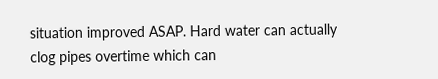situation improved ASAP. Hard water can actually clog pipes overtime which can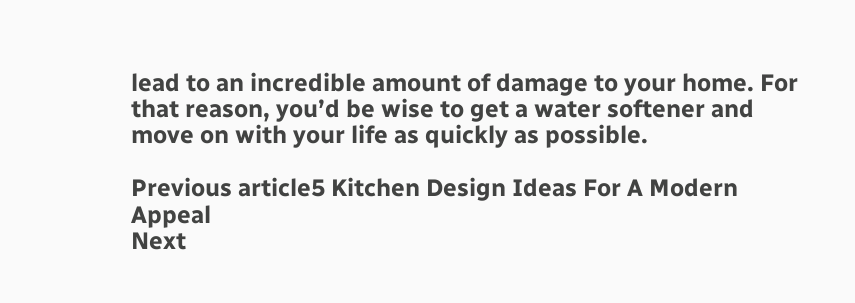lead to an incredible amount of damage to your home. For that reason, you’d be wise to get a water softener and move on with your life as quickly as possible.

Previous article5 Kitchen Design Ideas For A Modern Appeal
Next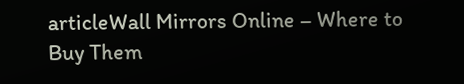articleWall Mirrors Online – Where to Buy Them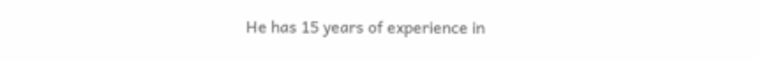He has 15 years of experience in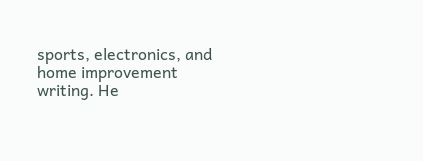sports, electronics, and home improvement writing. He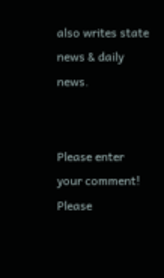also writes state news & daily news.


Please enter your comment!
Please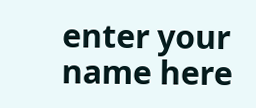enter your name here